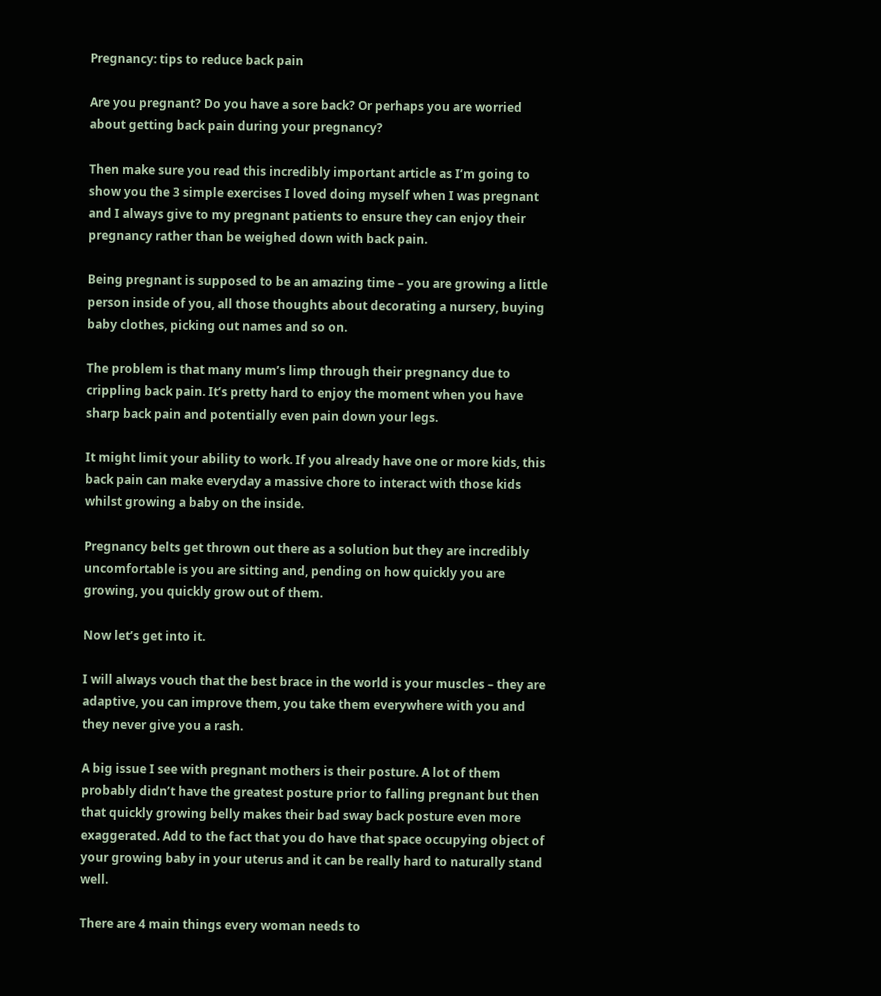Pregnancy: tips to reduce back pain

Are you pregnant? Do you have a sore back? Or perhaps you are worried about getting back pain during your pregnancy?

Then make sure you read this incredibly important article as I’m going to show you the 3 simple exercises I loved doing myself when I was pregnant and I always give to my pregnant patients to ensure they can enjoy their pregnancy rather than be weighed down with back pain.

Being pregnant is supposed to be an amazing time – you are growing a little person inside of you, all those thoughts about decorating a nursery, buying baby clothes, picking out names and so on.

The problem is that many mum’s limp through their pregnancy due to crippling back pain. It’s pretty hard to enjoy the moment when you have sharp back pain and potentially even pain down your legs.

It might limit your ability to work. If you already have one or more kids, this back pain can make everyday a massive chore to interact with those kids whilst growing a baby on the inside.

Pregnancy belts get thrown out there as a solution but they are incredibly uncomfortable is you are sitting and, pending on how quickly you are growing, you quickly grow out of them.

Now let’s get into it.

I will always vouch that the best brace in the world is your muscles – they are adaptive, you can improve them, you take them everywhere with you and they never give you a rash.

A big issue I see with pregnant mothers is their posture. A lot of them probably didn’t have the greatest posture prior to falling pregnant but then that quickly growing belly makes their bad sway back posture even more exaggerated. Add to the fact that you do have that space occupying object of your growing baby in your uterus and it can be really hard to naturally stand well.

There are 4 main things every woman needs to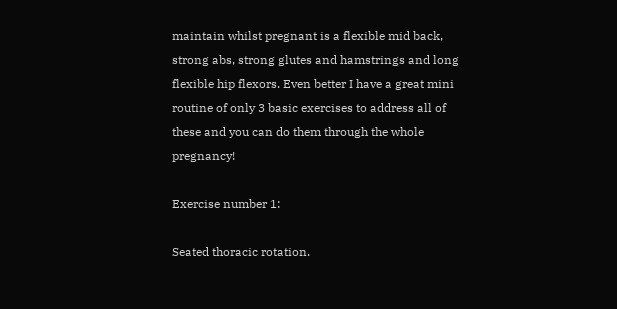maintain whilst pregnant is a flexible mid back, strong abs, strong glutes and hamstrings and long flexible hip flexors. Even better I have a great mini routine of only 3 basic exercises to address all of these and you can do them through the whole pregnancy!

Exercise number 1:

Seated thoracic rotation.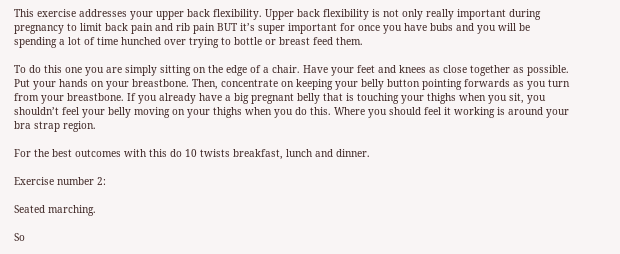This exercise addresses your upper back flexibility. Upper back flexibility is not only really important during pregnancy to limit back pain and rib pain BUT it’s super important for once you have bubs and you will be spending a lot of time hunched over trying to bottle or breast feed them.

To do this one you are simply sitting on the edge of a chair. Have your feet and knees as close together as possible. Put your hands on your breastbone. Then, concentrate on keeping your belly button pointing forwards as you turn from your breastbone. If you already have a big pregnant belly that is touching your thighs when you sit, you shouldn’t feel your belly moving on your thighs when you do this. Where you should feel it working is around your bra strap region.

For the best outcomes with this do 10 twists breakfast, lunch and dinner.

Exercise number 2:

Seated marching.

So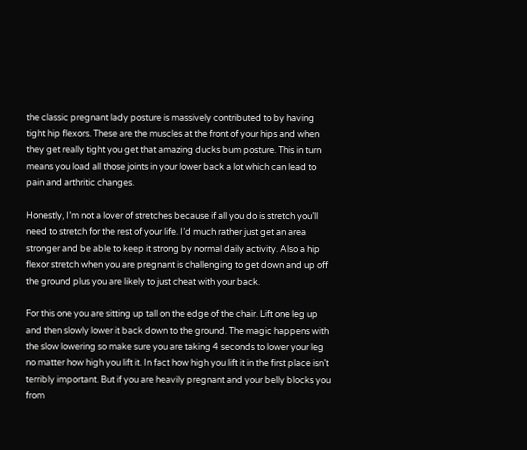the classic pregnant lady posture is massively contributed to by having tight hip flexors. These are the muscles at the front of your hips and when they get really tight you get that amazing ducks bum posture. This in turn means you load all those joints in your lower back a lot which can lead to pain and arthritic changes.

Honestly, I’m not a lover of stretches because if all you do is stretch you’ll need to stretch for the rest of your life. I’d much rather just get an area stronger and be able to keep it strong by normal daily activity. Also a hip flexor stretch when you are pregnant is challenging to get down and up off the ground plus you are likely to just cheat with your back.

For this one you are sitting up tall on the edge of the chair. Lift one leg up and then slowly lower it back down to the ground. The magic happens with the slow lowering so make sure you are taking 4 seconds to lower your leg no matter how high you lift it. In fact how high you lift it in the first place isn’t terribly important. But if you are heavily pregnant and your belly blocks you from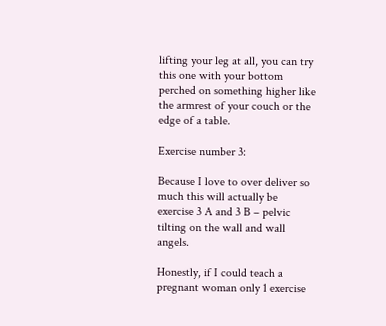lifting your leg at all, you can try this one with your bottom perched on something higher like the armrest of your couch or the edge of a table.

Exercise number 3:

Because I love to over deliver so much this will actually be exercise 3 A and 3 B – pelvic tilting on the wall and wall angels.

Honestly, if I could teach a pregnant woman only 1 exercise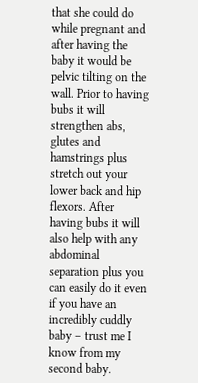that she could do while pregnant and after having the baby it would be pelvic tilting on the wall. Prior to having bubs it will strengthen abs, glutes and hamstrings plus stretch out your lower back and hip flexors. After having bubs it will also help with any abdominal separation plus you can easily do it even if you have an incredibly cuddly baby – trust me I know from my second baby.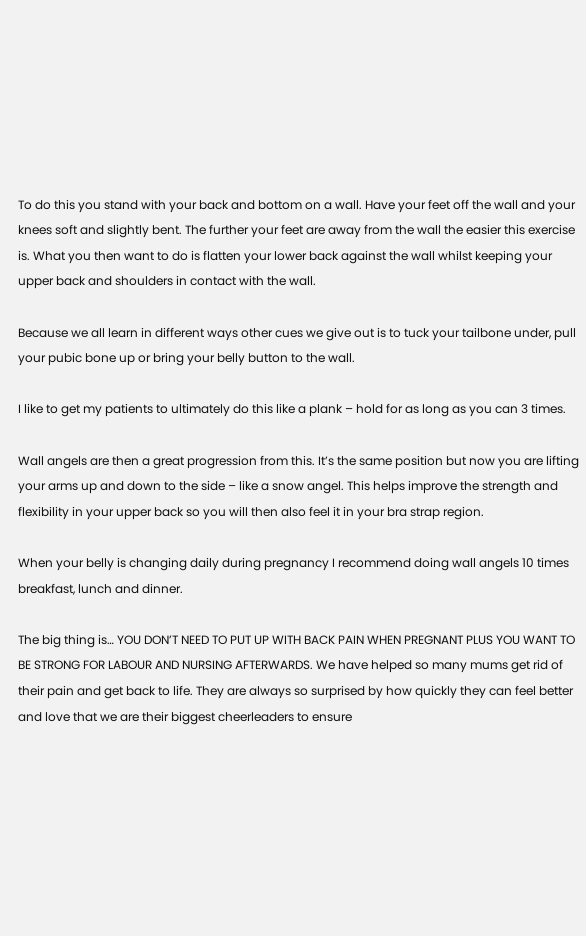To do this you stand with your back and bottom on a wall. Have your feet off the wall and your knees soft and slightly bent. The further your feet are away from the wall the easier this exercise is. What you then want to do is flatten your lower back against the wall whilst keeping your upper back and shoulders in contact with the wall.

Because we all learn in different ways other cues we give out is to tuck your tailbone under, pull your pubic bone up or bring your belly button to the wall.

I like to get my patients to ultimately do this like a plank – hold for as long as you can 3 times.

Wall angels are then a great progression from this. It’s the same position but now you are lifting your arms up and down to the side – like a snow angel. This helps improve the strength and flexibility in your upper back so you will then also feel it in your bra strap region.

When your belly is changing daily during pregnancy I recommend doing wall angels 10 times breakfast, lunch and dinner.

The big thing is… YOU DON’T NEED TO PUT UP WITH BACK PAIN WHEN PREGNANT PLUS YOU WANT TO BE STRONG FOR LABOUR AND NURSING AFTERWARDS. We have helped so many mums get rid of their pain and get back to life. They are always so surprised by how quickly they can feel better and love that we are their biggest cheerleaders to ensure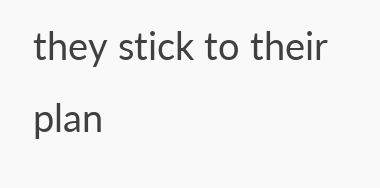they stick to their plan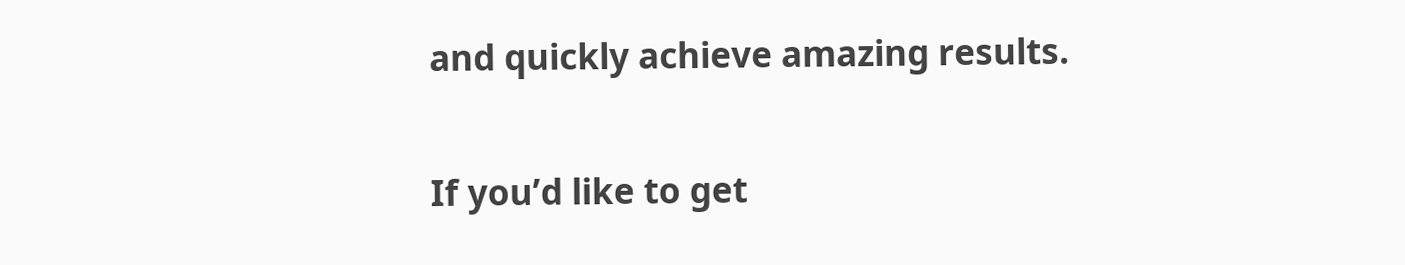and quickly achieve amazing results.

If you’d like to get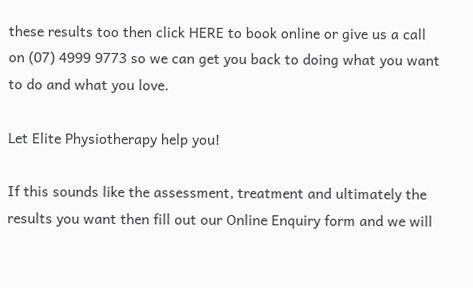these results too then click HERE to book online or give us a call on (07) 4999 9773 so we can get you back to doing what you want to do and what you love.

Let Elite Physiotherapy help you!

If this sounds like the assessment, treatment and ultimately the results you want then fill out our Online Enquiry form and we will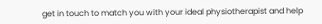get in touch to match you with your ideal physiotherapist and help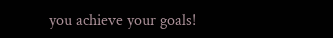you achieve your goals!